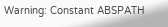Warning: Constant ABSPATH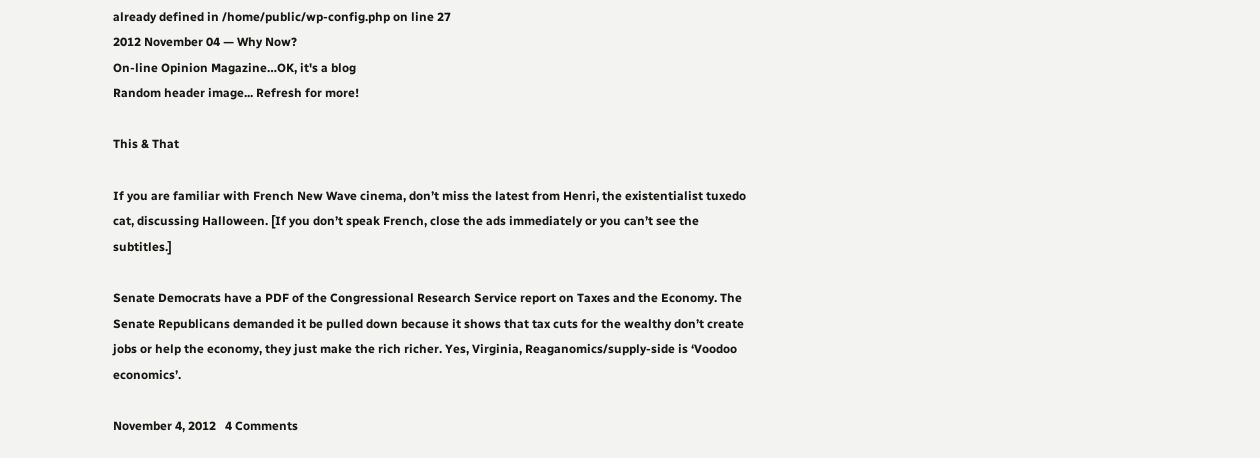already defined in /home/public/wp-config.php on line 27
2012 November 04 — Why Now?
On-line Opinion Magazine…OK, it's a blog
Random header image... Refresh for more!

This & That

If you are familiar with French New Wave cinema, don’t miss the latest from Henri, the existentialist tuxedo cat, discussing Halloween. [If you don’t speak French, close the ads immediately or you can’t see the subtitles.]

Senate Democrats have a PDF of the Congressional Research Service report on Taxes and the Economy. The Senate Republicans demanded it be pulled down because it shows that tax cuts for the wealthy don’t create jobs or help the economy, they just make the rich richer. Yes, Virginia, Reaganomics/supply-side is ‘Voodoo economics’.

November 4, 2012   4 Comments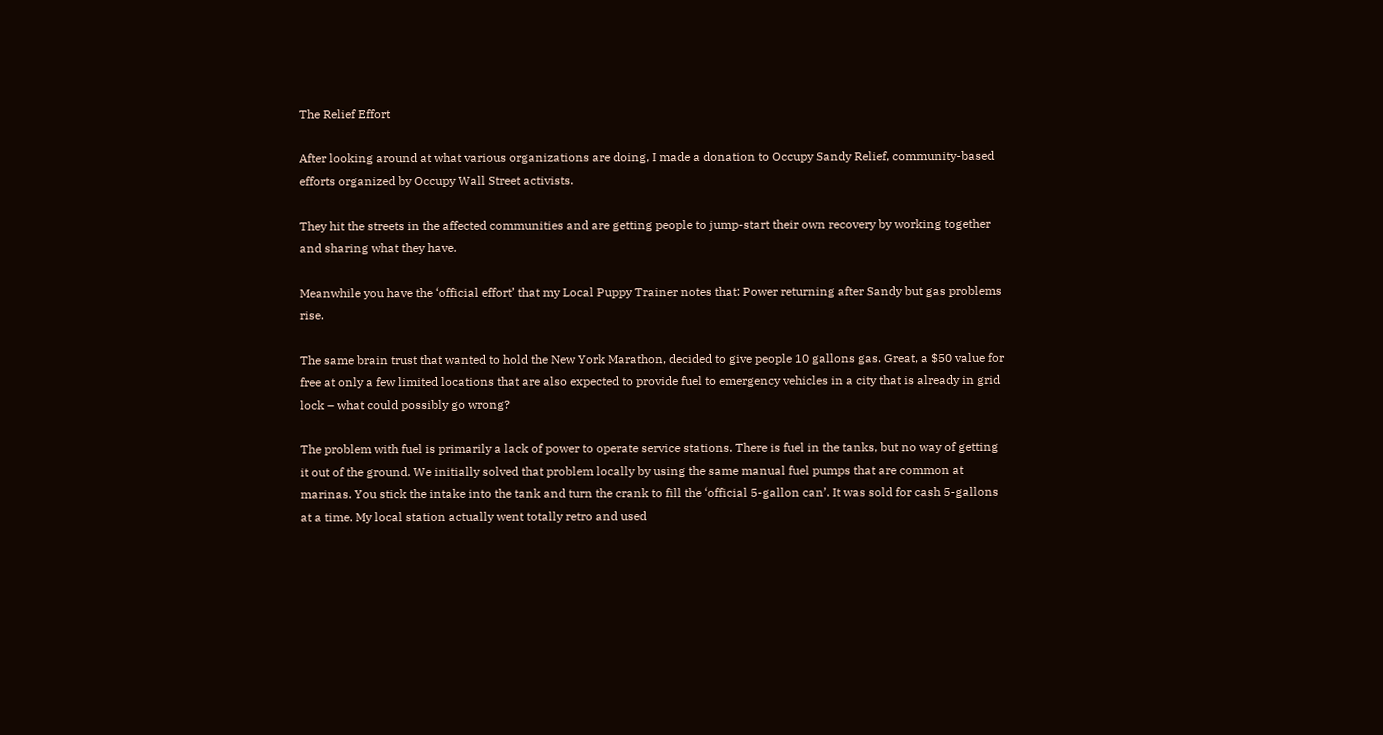The Relief Effort

After looking around at what various organizations are doing, I made a donation to Occupy Sandy Relief, community-based efforts organized by Occupy Wall Street activists.

They hit the streets in the affected communities and are getting people to jump-start their own recovery by working together and sharing what they have.

Meanwhile you have the ‘official effort’ that my Local Puppy Trainer notes that: Power returning after Sandy but gas problems rise.

The same brain trust that wanted to hold the New York Marathon, decided to give people 10 gallons gas. Great, a $50 value for free at only a few limited locations that are also expected to provide fuel to emergency vehicles in a city that is already in grid lock – what could possibly go wrong?

The problem with fuel is primarily a lack of power to operate service stations. There is fuel in the tanks, but no way of getting it out of the ground. We initially solved that problem locally by using the same manual fuel pumps that are common at marinas. You stick the intake into the tank and turn the crank to fill the ‘official 5-gallon can’. It was sold for cash 5-gallons at a time. My local station actually went totally retro and used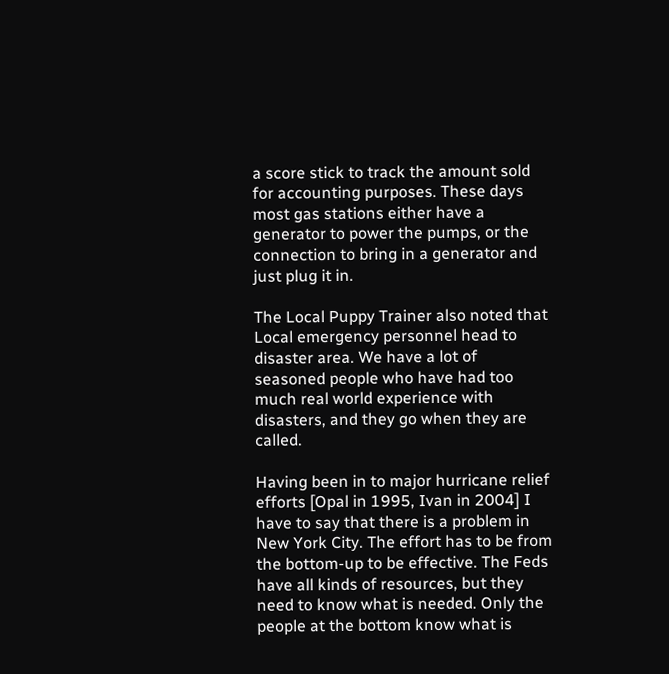a score stick to track the amount sold for accounting purposes. These days most gas stations either have a generator to power the pumps, or the connection to bring in a generator and just plug it in.

The Local Puppy Trainer also noted that Local emergency personnel head to disaster area. We have a lot of seasoned people who have had too much real world experience with disasters, and they go when they are called.

Having been in to major hurricane relief efforts [Opal in 1995, Ivan in 2004] I have to say that there is a problem in New York City. The effort has to be from the bottom-up to be effective. The Feds have all kinds of resources, but they need to know what is needed. Only the people at the bottom know what is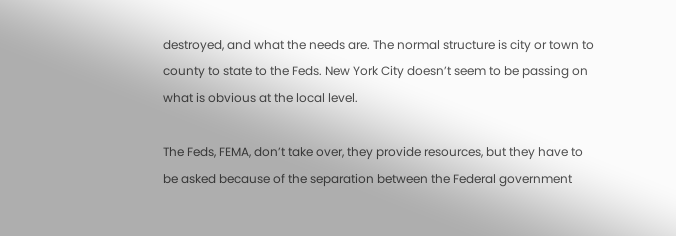destroyed, and what the needs are. The normal structure is city or town to county to state to the Feds. New York City doesn’t seem to be passing on what is obvious at the local level.

The Feds, FEMA, don’t take over, they provide resources, but they have to be asked because of the separation between the Federal government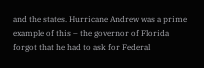and the states. Hurricane Andrew was a prime example of this – the governor of Florida forgot that he had to ask for Federal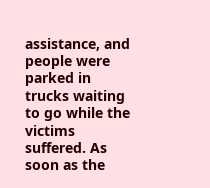assistance, and people were parked in trucks waiting to go while the victims suffered. As soon as the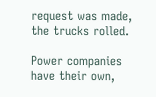request was made, the trucks rolled.

Power companies have their own,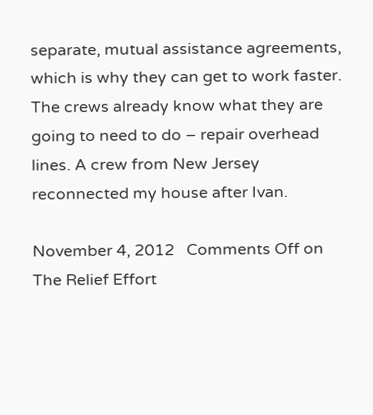separate, mutual assistance agreements, which is why they can get to work faster. The crews already know what they are going to need to do – repair overhead lines. A crew from New Jersey reconnected my house after Ivan.

November 4, 2012   Comments Off on The Relief Effort